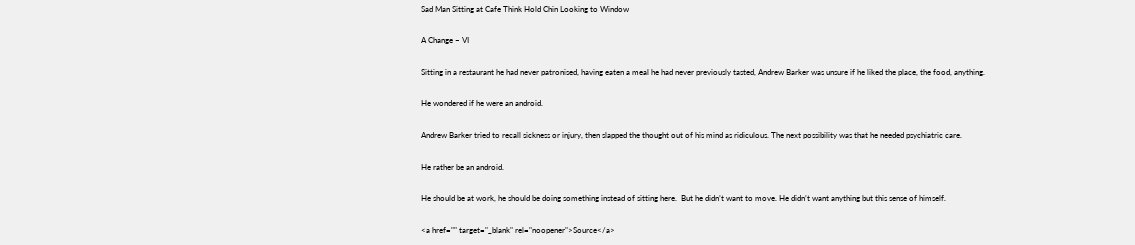Sad Man Sitting at Cafe Think Hold Chin Looking to Window

A Change – VI

Sitting in a restaurant he had never patronised, having eaten a meal he had never previously tasted, Andrew Barker was unsure if he liked the place, the food, anything.

He wondered if he were an android.

Andrew Barker tried to recall sickness or injury, then slapped the thought out of his mind as ridiculous. The next possibility was that he needed psychiatric care.

He rather be an android.

He should be at work, he should be doing something instead of sitting here.  But he didn’t want to move. He didn’t want anything but this sense of himself.

<a href="" target="_blank" rel="noopener">Source</a>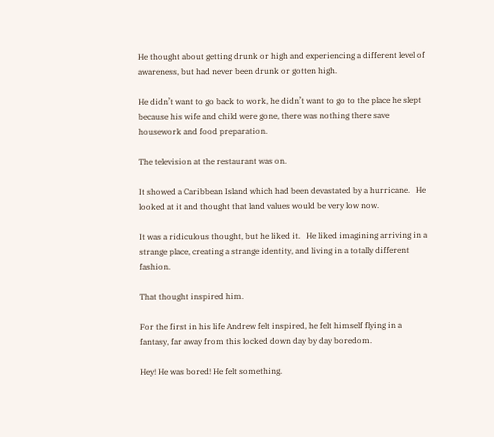He thought about getting drunk or high and experiencing a different level of awareness, but had never been drunk or gotten high.

He didn’t want to go back to work, he didn’t want to go to the place he slept because his wife and child were gone, there was nothing there save housework and food preparation.

The television at the restaurant was on.

It showed a Caribbean Island which had been devastated by a hurricane.   He looked at it and thought that land values would be very low now.

It was a ridiculous thought, but he liked it.   He liked imagining arriving in a strange place, creating a strange identity, and living in a totally different fashion.

That thought inspired him.

For the first in his life Andrew felt inspired, he felt himself flying in a fantasy, far away from this locked down day by day boredom.

Hey! He was bored! He felt something.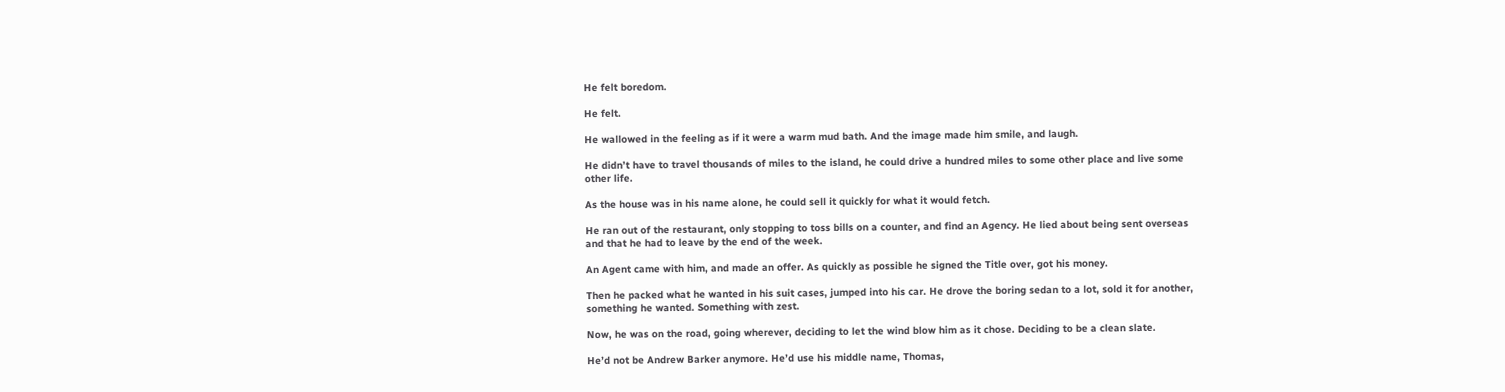He felt boredom.

He felt.

He wallowed in the feeling as if it were a warm mud bath. And the image made him smile, and laugh.

He didn’t have to travel thousands of miles to the island, he could drive a hundred miles to some other place and live some other life.

As the house was in his name alone, he could sell it quickly for what it would fetch.

He ran out of the restaurant, only stopping to toss bills on a counter, and find an Agency. He lied about being sent overseas and that he had to leave by the end of the week.

An Agent came with him, and made an offer. As quickly as possible he signed the Title over, got his money.

Then he packed what he wanted in his suit cases, jumped into his car. He drove the boring sedan to a lot, sold it for another, something he wanted. Something with zest.

Now, he was on the road, going wherever, deciding to let the wind blow him as it chose. Deciding to be a clean slate.

He’d not be Andrew Barker anymore. He’d use his middle name, Thomas,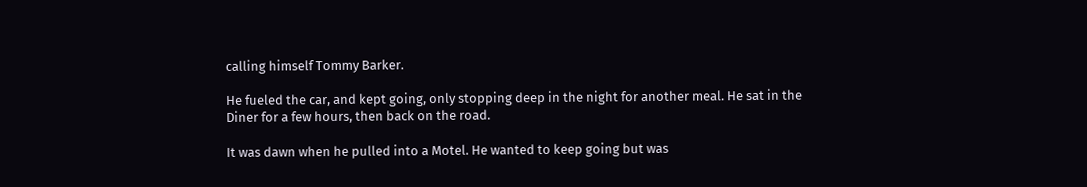calling himself Tommy Barker.

He fueled the car, and kept going, only stopping deep in the night for another meal. He sat in the Diner for a few hours, then back on the road.

It was dawn when he pulled into a Motel. He wanted to keep going but was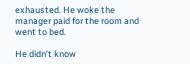exhausted. He woke the manager paid for the room and went to bed.

He didn’t know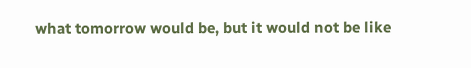what tomorrow would be, but it would not be like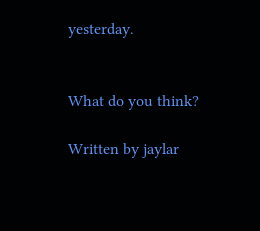yesterday.


What do you think?

Written by jaylar